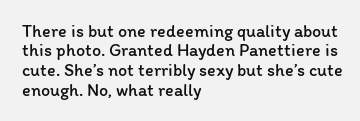There is but one redeeming quality about this photo. Granted Hayden Panettiere is cute. She’s not terribly sexy but she’s cute enough. No, what really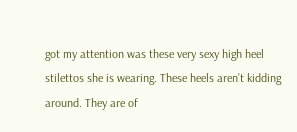got my attention was these very sexy high heel stilettos she is wearing. These heels aren’t kidding around. They are of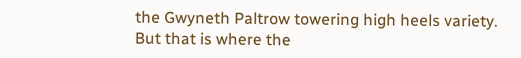the Gwyneth Paltrow towering high heels variety. But that is where the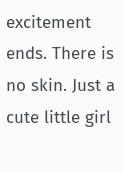excitement ends. There is no skin. Just a cute little girl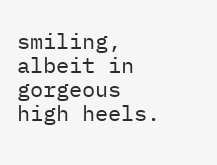smiling, albeit in gorgeous high heels.